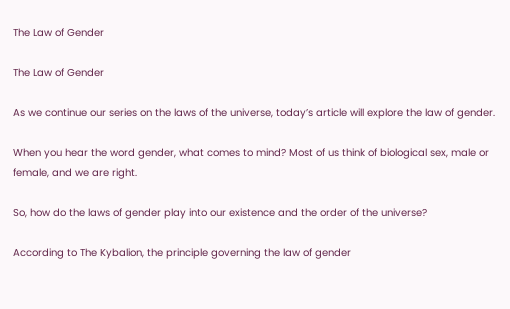The Law of Gender

The Law of Gender

As we continue our series on the laws of the universe, today’s article will explore the law of gender.

When you hear the word gender, what comes to mind? Most of us think of biological sex, male or female, and we are right.

So, how do the laws of gender play into our existence and the order of the universe?

According to The Kybalion, the principle governing the law of gender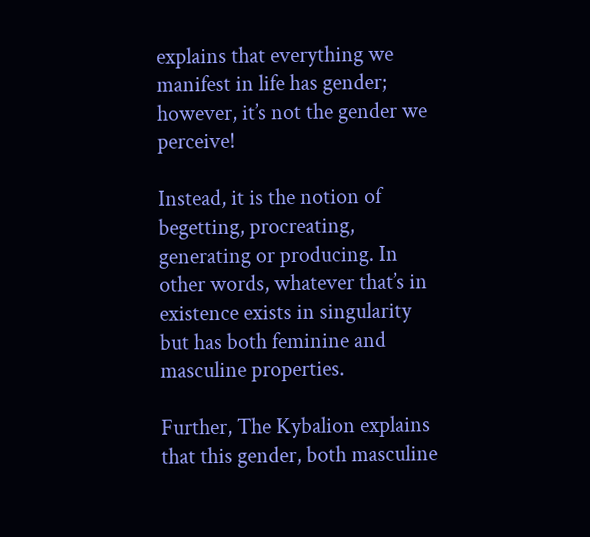explains that everything we manifest in life has gender; however, it’s not the gender we perceive!

Instead, it is the notion of begetting, procreating, generating or producing. In other words, whatever that’s in existence exists in singularity but has both feminine and masculine properties.

Further, The Kybalion explains that this gender, both masculine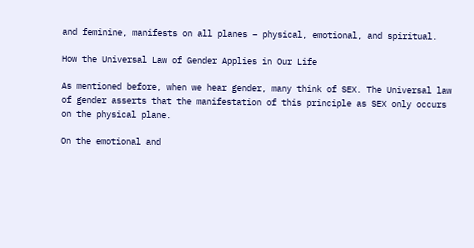and feminine, manifests on all planes – physical, emotional, and spiritual.

How the Universal Law of Gender Applies in Our Life

As mentioned before, when we hear gender, many think of SEX. The Universal law of gender asserts that the manifestation of this principle as SEX only occurs on the physical plane.

On the emotional and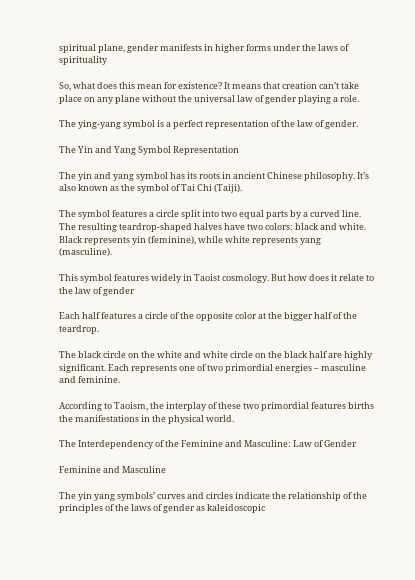spiritual plane, gender manifests in higher forms under the laws of spirituality

So, what does this mean for existence? It means that creation can’t take place on any plane without the universal law of gender playing a role.

The ying-yang symbol is a perfect representation of the law of gender.

The Yin and Yang Symbol Representation

The yin and yang symbol has its roots in ancient Chinese philosophy. It’s also known as the symbol of Tai Chi (Taiji).

The symbol features a circle split into two equal parts by a curved line. The resulting teardrop-shaped halves have two colors: black and white. Black represents yin (feminine), while white represents yang (masculine).

This symbol features widely in Taoist cosmology. But how does it relate to the law of gender

Each half features a circle of the opposite color at the bigger half of the teardrop.

The black circle on the white and white circle on the black half are highly significant. Each represents one of two primordial energies – masculine and feminine.

According to Taoism, the interplay of these two primordial features births the manifestations in the physical world.

The Interdependency of the Feminine and Masculine: Law of Gender

Feminine and Masculine

The yin yang symbols’ curves and circles indicate the relationship of the principles of the laws of gender as kaleidoscopic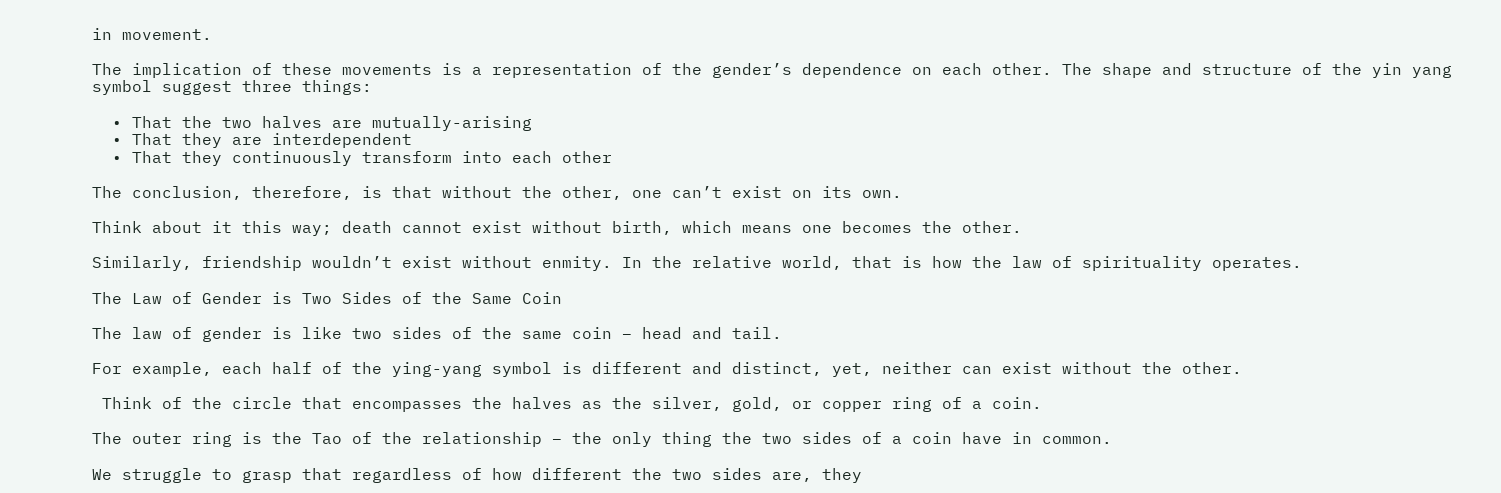in movement.

The implication of these movements is a representation of the gender’s dependence on each other. The shape and structure of the yin yang symbol suggest three things:

  • That the two halves are mutually-arising
  • That they are interdependent
  • That they continuously transform into each other

The conclusion, therefore, is that without the other, one can’t exist on its own.

Think about it this way; death cannot exist without birth, which means one becomes the other.

Similarly, friendship wouldn’t exist without enmity. In the relative world, that is how the law of spirituality operates.

The Law of Gender is Two Sides of the Same Coin

The law of gender is like two sides of the same coin – head and tail.

For example, each half of the ying-yang symbol is different and distinct, yet, neither can exist without the other.

 Think of the circle that encompasses the halves as the silver, gold, or copper ring of a coin.

The outer ring is the Tao of the relationship – the only thing the two sides of a coin have in common.

We struggle to grasp that regardless of how different the two sides are, they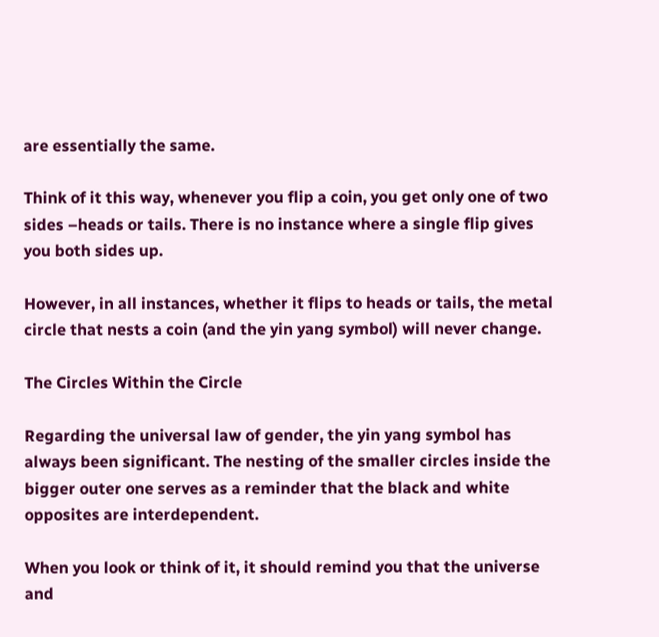are essentially the same.

Think of it this way, whenever you flip a coin, you get only one of two sides –heads or tails. There is no instance where a single flip gives you both sides up.

However, in all instances, whether it flips to heads or tails, the metal circle that nests a coin (and the yin yang symbol) will never change.

The Circles Within the Circle

Regarding the universal law of gender, the yin yang symbol has always been significant. The nesting of the smaller circles inside the bigger outer one serves as a reminder that the black and white opposites are interdependent.

When you look or think of it, it should remind you that the universe and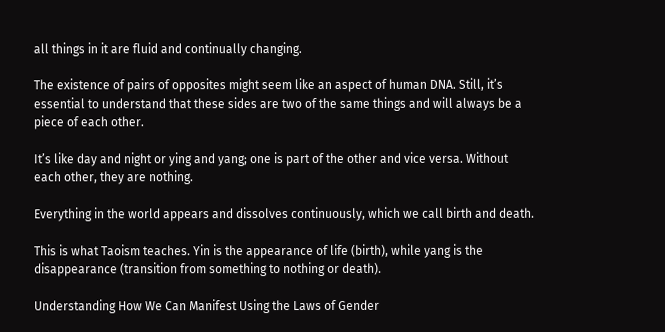all things in it are fluid and continually changing.

The existence of pairs of opposites might seem like an aspect of human DNA. Still, it’s essential to understand that these sides are two of the same things and will always be a piece of each other.

It’s like day and night or ying and yang; one is part of the other and vice versa. Without each other, they are nothing.

Everything in the world appears and dissolves continuously, which we call birth and death.

This is what Taoism teaches. Yin is the appearance of life (birth), while yang is the disappearance (transition from something to nothing or death).

Understanding How We Can Manifest Using the Laws of Gender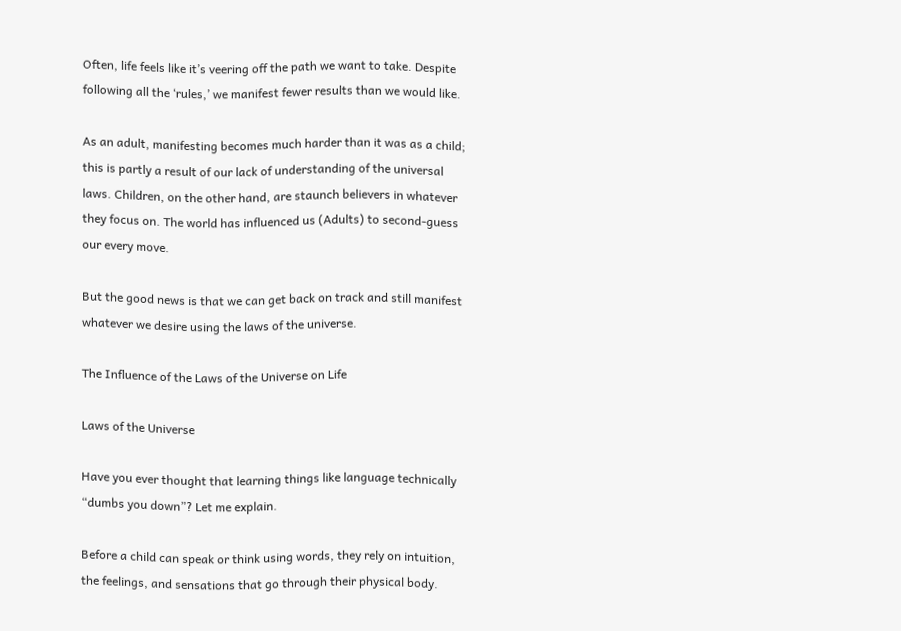Often, life feels like it’s veering off the path we want to take. Despite following all the ‘rules,’ we manifest fewer results than we would like.

As an adult, manifesting becomes much harder than it was as a child; this is partly a result of our lack of understanding of the universal laws. Children, on the other hand, are staunch believers in whatever they focus on. The world has influenced us (Adults) to second-guess our every move.

But the good news is that we can get back on track and still manifest whatever we desire using the laws of the universe.

The Influence of the Laws of the Universe on Life

Laws of the Universe

Have you ever thought that learning things like language technically “dumbs you down”? Let me explain.

Before a child can speak or think using words, they rely on intuition, the feelings, and sensations that go through their physical body.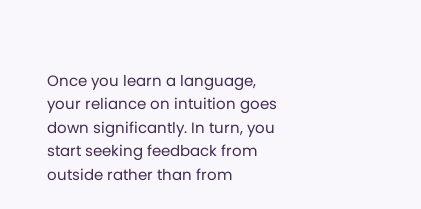Once you learn a language, your reliance on intuition goes down significantly. In turn, you start seeking feedback from outside rather than from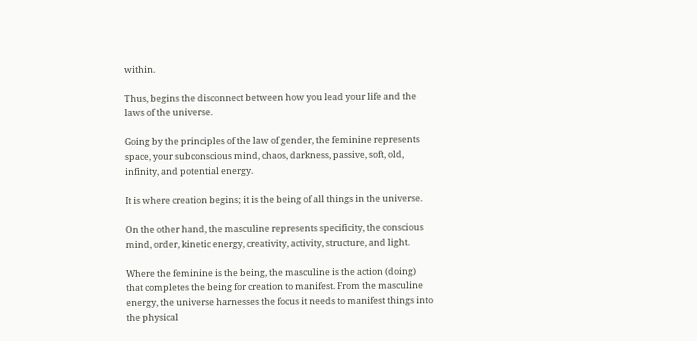within.

Thus, begins the disconnect between how you lead your life and the laws of the universe.

Going by the principles of the law of gender, the feminine represents space, your subconscious mind, chaos, darkness, passive, soft, old, infinity, and potential energy.

It is where creation begins; it is the being of all things in the universe.

On the other hand, the masculine represents specificity, the conscious mind, order, kinetic energy, creativity, activity, structure, and light.

Where the feminine is the being, the masculine is the action (doing) that completes the being for creation to manifest. From the masculine energy, the universe harnesses the focus it needs to manifest things into the physical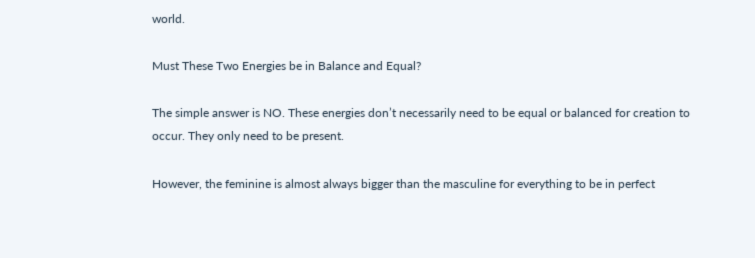world.

Must These Two Energies be in Balance and Equal?

The simple answer is NO. These energies don’t necessarily need to be equal or balanced for creation to occur. They only need to be present.

However, the feminine is almost always bigger than the masculine for everything to be in perfect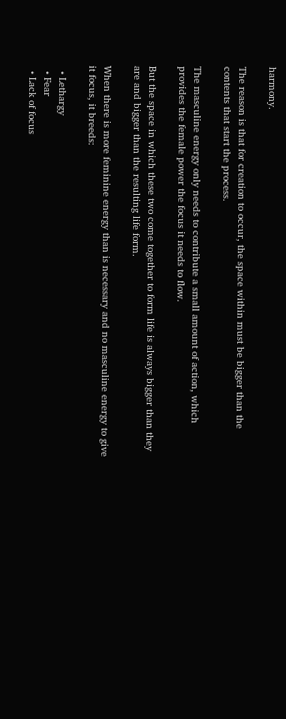harmony.

The reason is that for creation to occur, the space within must be bigger than the contents that start the process.

The masculine energy only needs to contribute a small amount of action, which provides the female power the focus it needs to flow.

But the space in which these two come together to form life is always bigger than they are and bigger than the resulting life form.

When there is more feminine energy than is necessary and no masculine energy to give it focus, it breeds:

  • Lethargy
  • Fear
  • Lack of focus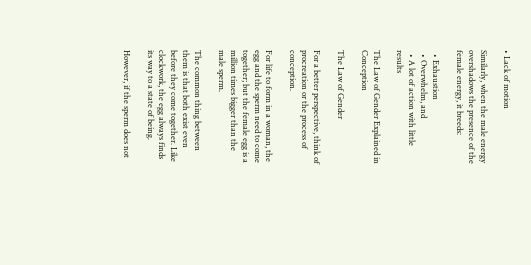• Lack of motion

Similarly, when the male energy overshadows the presence of the female energy, it breeds:

  • Exhaustion
  • Overwhelm, and
  • A lot of action with little results

The Law of Gender Explained in Conception

The Law of Gender

For a better perspective, think of procreation or the process of conception.

For life to form in a woman, the egg and the sperm need to come together; but the female egg is a million times bigger than the male sperm.

The common thing between them is that both exist even before they come together. Like clockwork, the egg always finds its way to a state of being.

However, if the sperm does not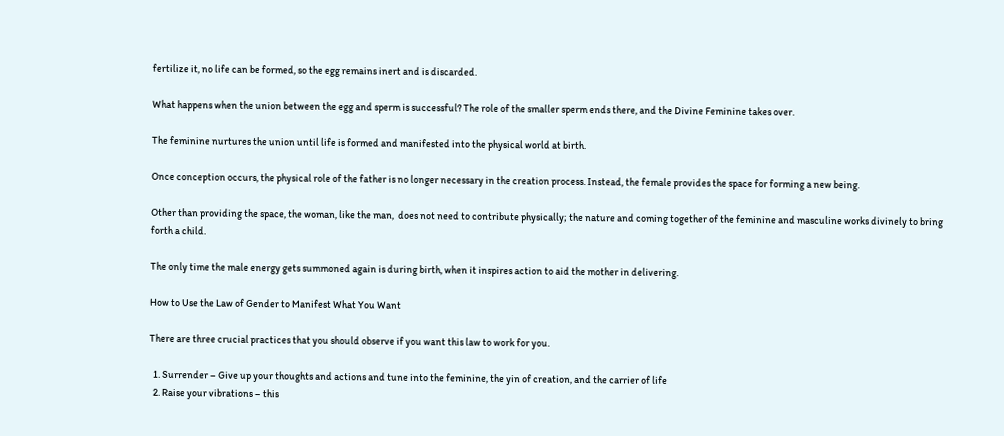fertilize it, no life can be formed, so the egg remains inert and is discarded.

What happens when the union between the egg and sperm is successful? The role of the smaller sperm ends there, and the Divine Feminine takes over.

The feminine nurtures the union until life is formed and manifested into the physical world at birth.

Once conception occurs, the physical role of the father is no longer necessary in the creation process. Instead, the female provides the space for forming a new being.

Other than providing the space, the woman, like the man,  does not need to contribute physically; the nature and coming together of the feminine and masculine works divinely to bring forth a child.

The only time the male energy gets summoned again is during birth, when it inspires action to aid the mother in delivering.

How to Use the Law of Gender to Manifest What You Want

There are three crucial practices that you should observe if you want this law to work for you.

  1. Surrender – Give up your thoughts and actions and tune into the feminine, the yin of creation, and the carrier of life
  2. Raise your vibrations – this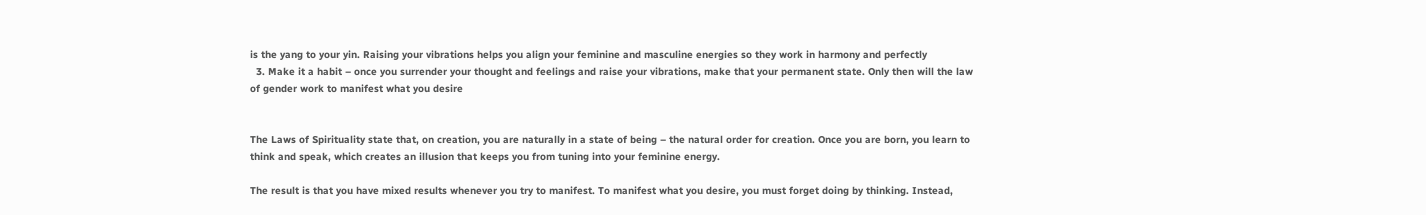is the yang to your yin. Raising your vibrations helps you align your feminine and masculine energies so they work in harmony and perfectly
  3. Make it a habit – once you surrender your thought and feelings and raise your vibrations, make that your permanent state. Only then will the law of gender work to manifest what you desire


The Laws of Spirituality state that, on creation, you are naturally in a state of being – the natural order for creation. Once you are born, you learn to think and speak, which creates an illusion that keeps you from tuning into your feminine energy.

The result is that you have mixed results whenever you try to manifest. To manifest what you desire, you must forget doing by thinking. Instead,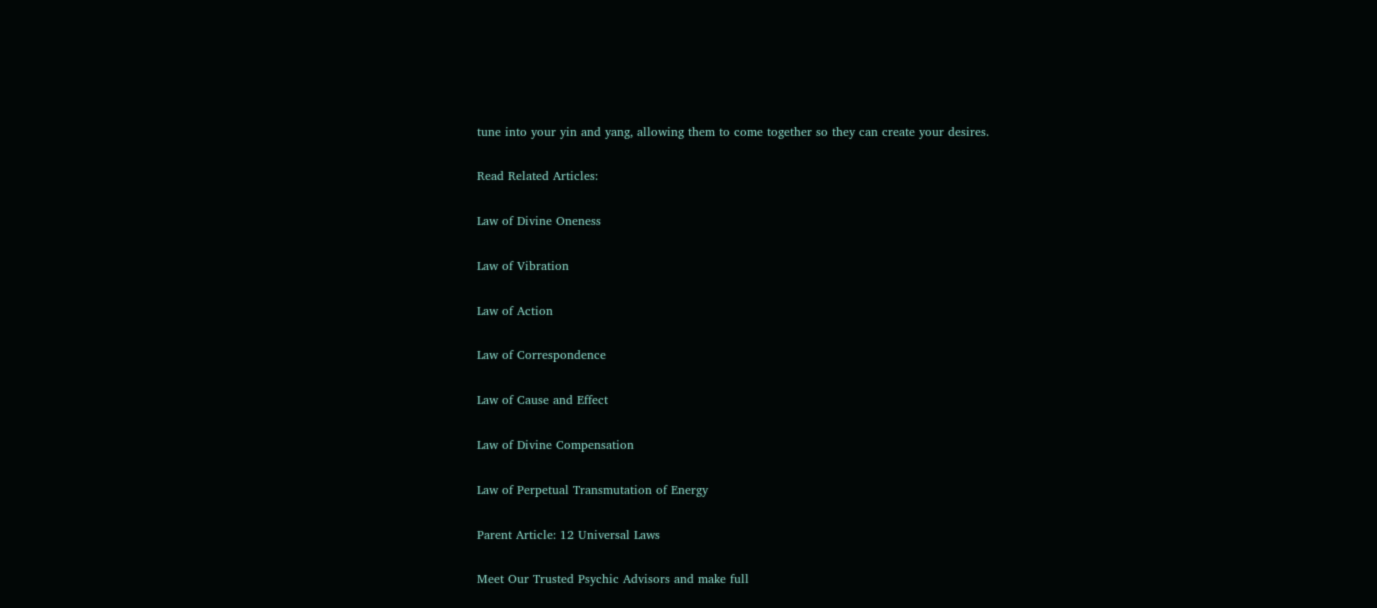tune into your yin and yang, allowing them to come together so they can create your desires.

Read Related Articles:

Law of Divine Oneness

Law of Vibration

Law of Action

Law of Correspondence

Law of Cause and Effect

Law of Divine Compensation

Law of Perpetual Transmutation of Energy

Parent Article: 12 Universal Laws

Meet Our Trusted Psychic Advisors and make full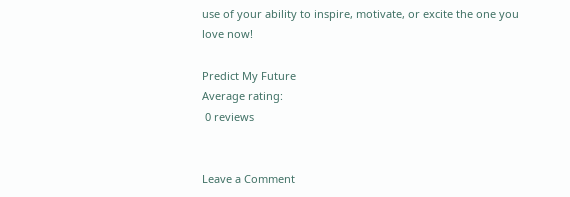use of your ability to inspire, motivate, or excite the one you love now!

Predict My Future
Average rating:
 0 reviews


Leave a Comment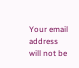Your email address will not be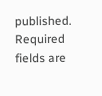published. Required fields are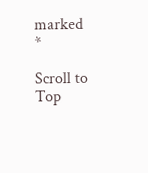marked *

Scroll to Top